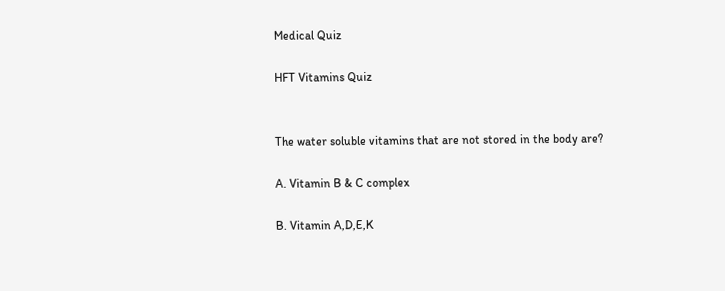Medical Quiz

HFT Vitamins Quiz


The water soluble vitamins that are not stored in the body are?

A. Vitamin B & C complex

B. Vitamin A,D,E,K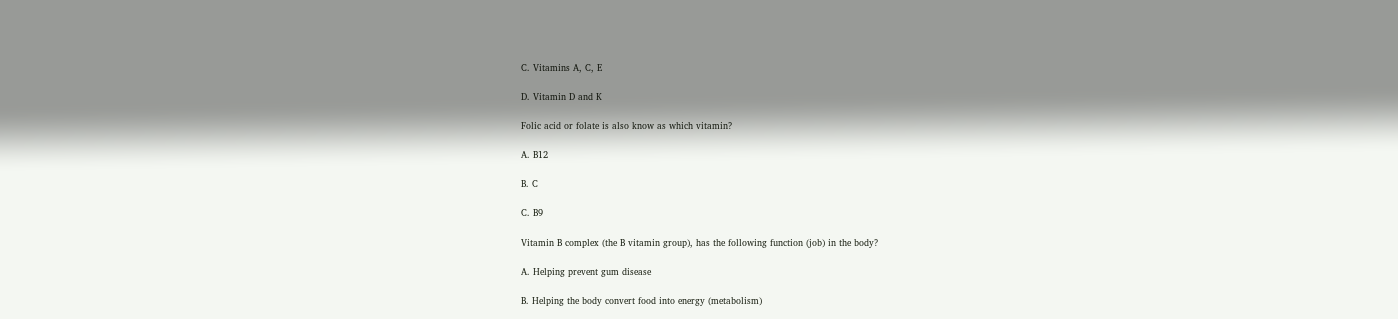C. Vitamins A, C, E

D. Vitamin D and K

Folic acid or folate is also know as which vitamin?

A. B12

B. C

C. B9

Vitamin B complex (the B vitamin group), has the following function (job) in the body?

A. Helping prevent gum disease

B. Helping the body convert food into energy (metabolism)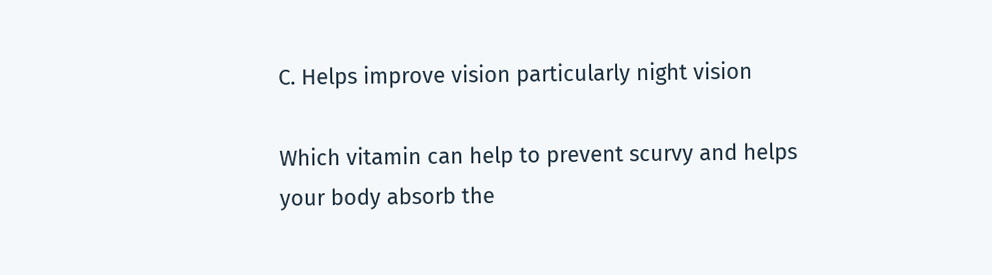C. Helps improve vision particularly night vision

Which vitamin can help to prevent scurvy and helps your body absorb the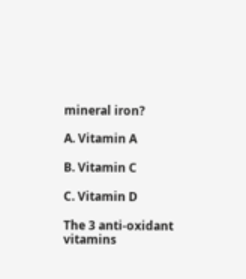mineral iron?

A. Vitamin A

B. Vitamin C

C. Vitamin D

The 3 anti-oxidant vitamins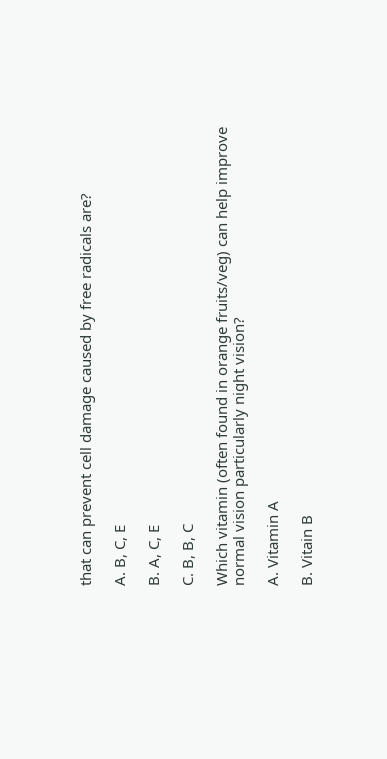that can prevent cell damage caused by free radicals are?

A. B, C, E

B. A, C, E

C. B, B, C

Which vitamin (often found in orange fruits/veg) can help improve normal vision particularly night vision?

A. Vitamin A

B. Vitain B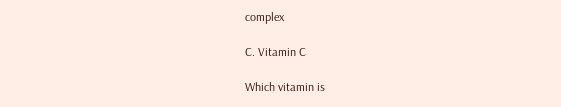complex

C. Vitamin C

Which vitamin is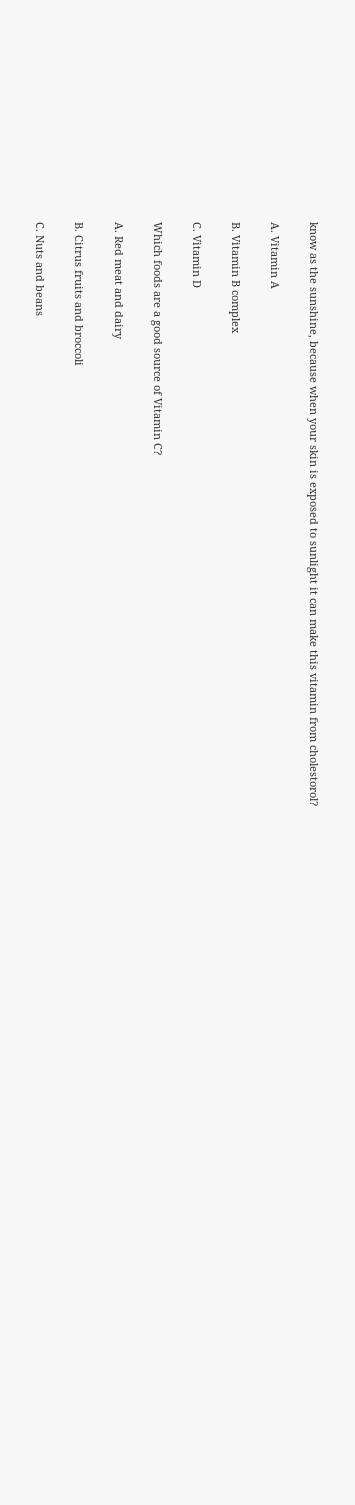know as the sunshine, because when your skin is exposed to sunlight it can make this vitamin from cholestorol?

A. Vitamin A

B. Vitamin B complex

C. Vitamin D

Which foods are a good source of Vitamin C?

A. Red meat and dairy

B. Citrus fruits and broccoli

C. Nuts and beans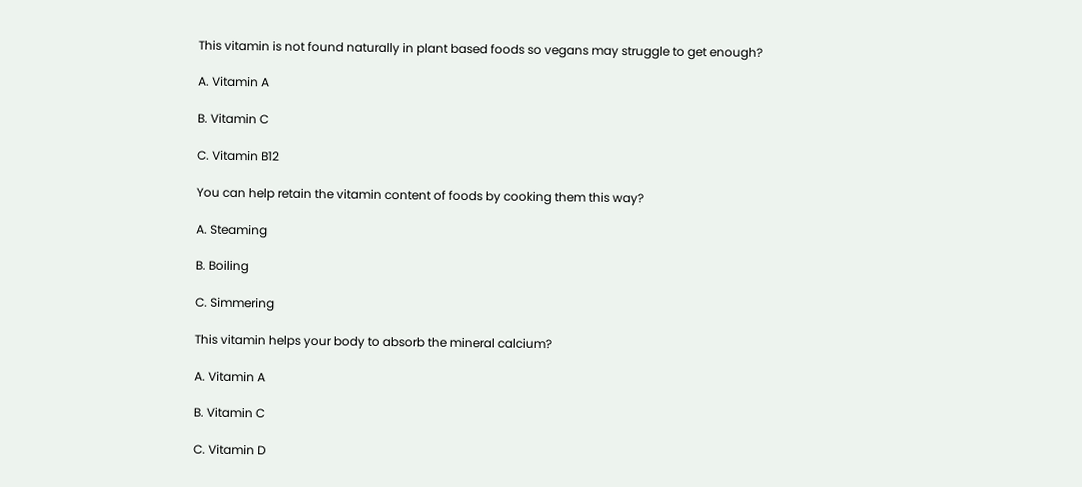This vitamin is not found naturally in plant based foods so vegans may struggle to get enough?

A. Vitamin A

B. Vitamin C

C. Vitamin B12

You can help retain the vitamin content of foods by cooking them this way?

A. Steaming

B. Boiling

C. Simmering

This vitamin helps your body to absorb the mineral calcium?

A. Vitamin A

B. Vitamin C

C. Vitamin D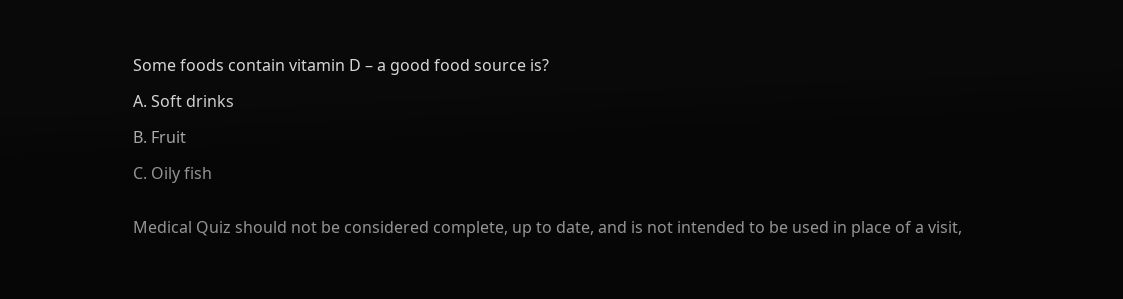Some foods contain vitamin D – a good food source is?

A. Soft drinks

B. Fruit

C. Oily fish


Medical Quiz should not be considered complete, up to date, and is not intended to be used in place of a visit,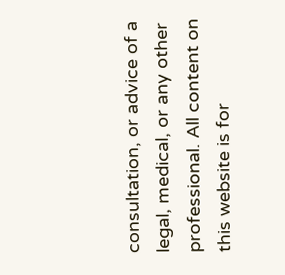consultation, or advice of a legal, medical, or any other professional. All content on this website is for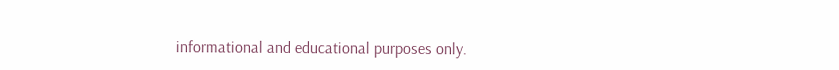informational and educational purposes only.